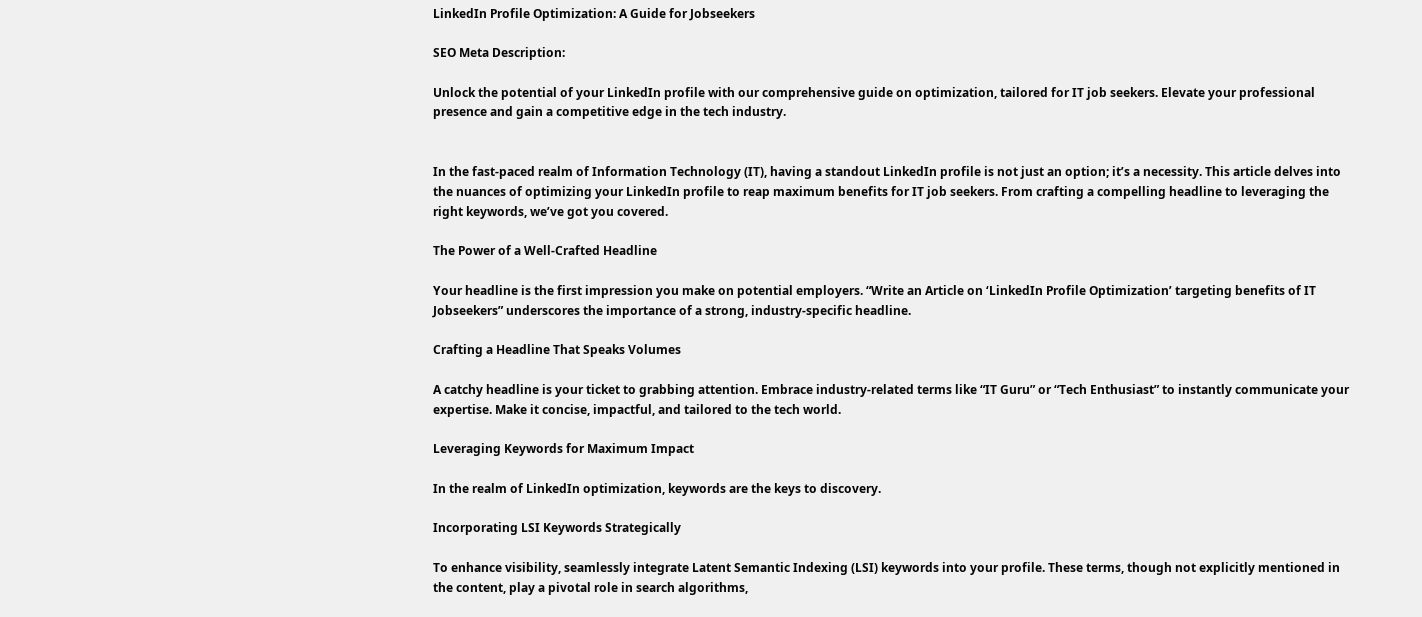LinkedIn Profile Optimization: A Guide for Jobseekers

SEO Meta Description:

Unlock the potential of your LinkedIn profile with our comprehensive guide on optimization, tailored for IT job seekers. Elevate your professional presence and gain a competitive edge in the tech industry.


In the fast-paced realm of Information Technology (IT), having a standout LinkedIn profile is not just an option; it’s a necessity. This article delves into the nuances of optimizing your LinkedIn profile to reap maximum benefits for IT job seekers. From crafting a compelling headline to leveraging the right keywords, we’ve got you covered.

The Power of a Well-Crafted Headline

Your headline is the first impression you make on potential employers. “Write an Article on ‘LinkedIn Profile Optimization’ targeting benefits of IT Jobseekers” underscores the importance of a strong, industry-specific headline.

Crafting a Headline That Speaks Volumes

A catchy headline is your ticket to grabbing attention. Embrace industry-related terms like “IT Guru” or “Tech Enthusiast” to instantly communicate your expertise. Make it concise, impactful, and tailored to the tech world.

Leveraging Keywords for Maximum Impact

In the realm of LinkedIn optimization, keywords are the keys to discovery.

Incorporating LSI Keywords Strategically

To enhance visibility, seamlessly integrate Latent Semantic Indexing (LSI) keywords into your profile. These terms, though not explicitly mentioned in the content, play a pivotal role in search algorithms,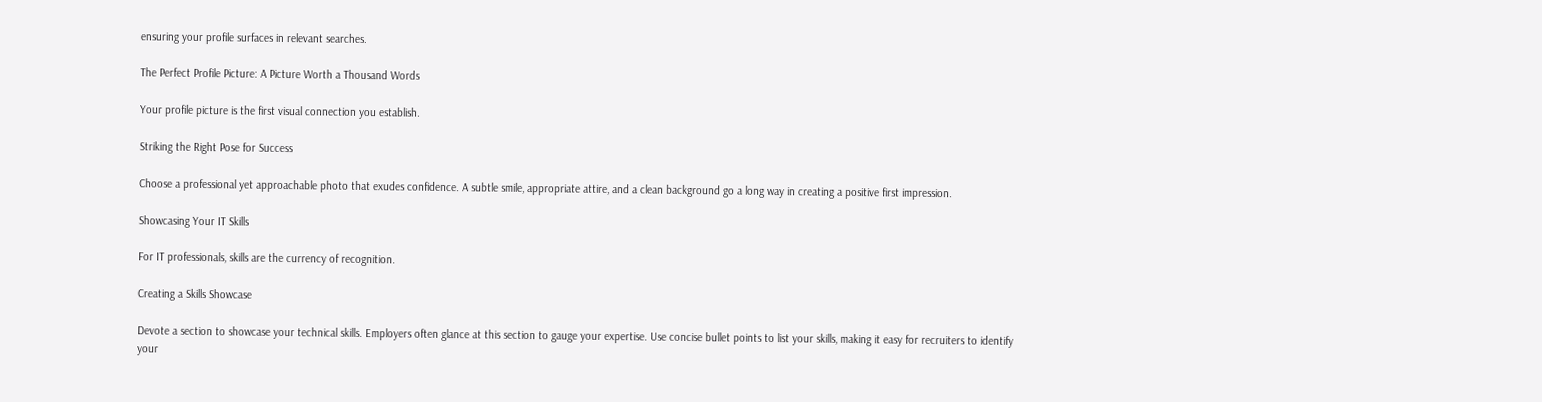ensuring your profile surfaces in relevant searches.

The Perfect Profile Picture: A Picture Worth a Thousand Words

Your profile picture is the first visual connection you establish.

Striking the Right Pose for Success

Choose a professional yet approachable photo that exudes confidence. A subtle smile, appropriate attire, and a clean background go a long way in creating a positive first impression.

Showcasing Your IT Skills

For IT professionals, skills are the currency of recognition.

Creating a Skills Showcase

Devote a section to showcase your technical skills. Employers often glance at this section to gauge your expertise. Use concise bullet points to list your skills, making it easy for recruiters to identify your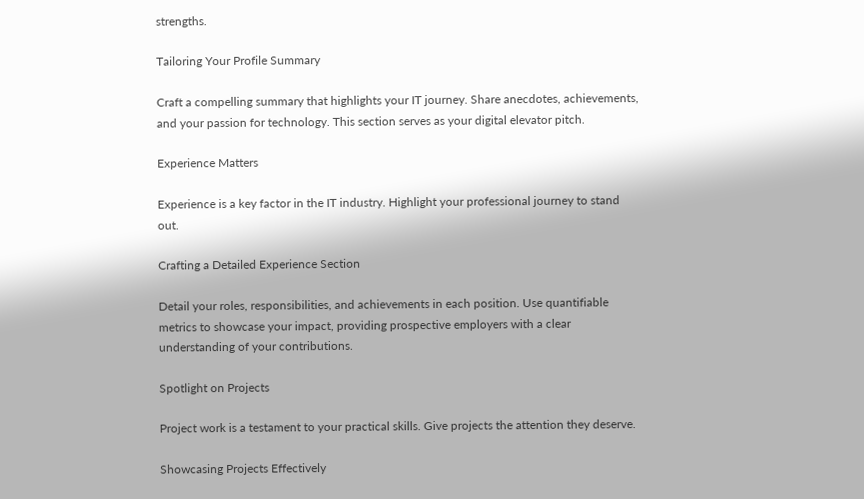strengths.

Tailoring Your Profile Summary

Craft a compelling summary that highlights your IT journey. Share anecdotes, achievements, and your passion for technology. This section serves as your digital elevator pitch.

Experience Matters

Experience is a key factor in the IT industry. Highlight your professional journey to stand out.

Crafting a Detailed Experience Section

Detail your roles, responsibilities, and achievements in each position. Use quantifiable metrics to showcase your impact, providing prospective employers with a clear understanding of your contributions.

Spotlight on Projects

Project work is a testament to your practical skills. Give projects the attention they deserve.

Showcasing Projects Effectively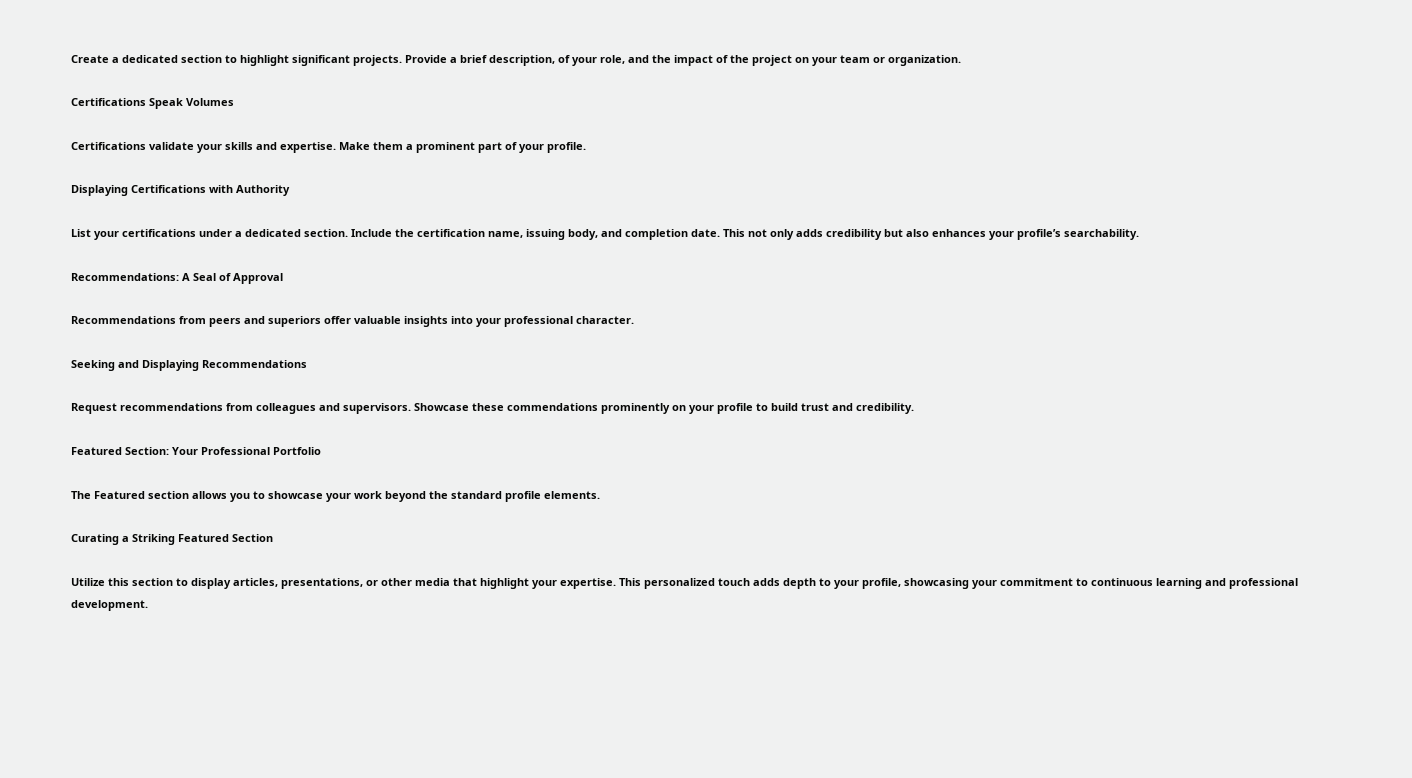Create a dedicated section to highlight significant projects. Provide a brief description, of your role, and the impact of the project on your team or organization.

Certifications Speak Volumes

Certifications validate your skills and expertise. Make them a prominent part of your profile.

Displaying Certifications with Authority

List your certifications under a dedicated section. Include the certification name, issuing body, and completion date. This not only adds credibility but also enhances your profile’s searchability.

Recommendations: A Seal of Approval

Recommendations from peers and superiors offer valuable insights into your professional character.

Seeking and Displaying Recommendations

Request recommendations from colleagues and supervisors. Showcase these commendations prominently on your profile to build trust and credibility.

Featured Section: Your Professional Portfolio

The Featured section allows you to showcase your work beyond the standard profile elements.

Curating a Striking Featured Section

Utilize this section to display articles, presentations, or other media that highlight your expertise. This personalized touch adds depth to your profile, showcasing your commitment to continuous learning and professional development.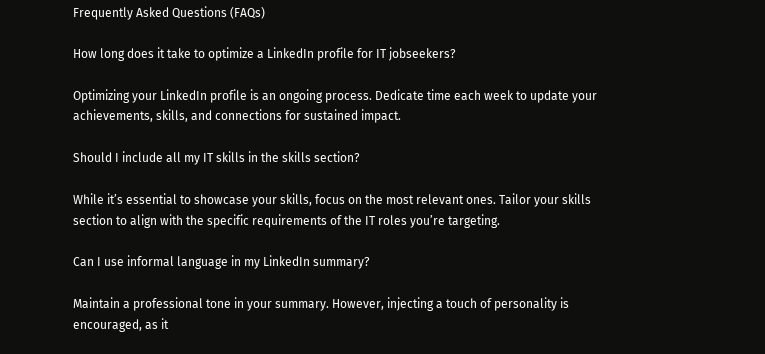Frequently Asked Questions (FAQs)

How long does it take to optimize a LinkedIn profile for IT jobseekers?

Optimizing your LinkedIn profile is an ongoing process. Dedicate time each week to update your achievements, skills, and connections for sustained impact.

Should I include all my IT skills in the skills section?

While it’s essential to showcase your skills, focus on the most relevant ones. Tailor your skills section to align with the specific requirements of the IT roles you’re targeting.

Can I use informal language in my LinkedIn summary?

Maintain a professional tone in your summary. However, injecting a touch of personality is encouraged, as it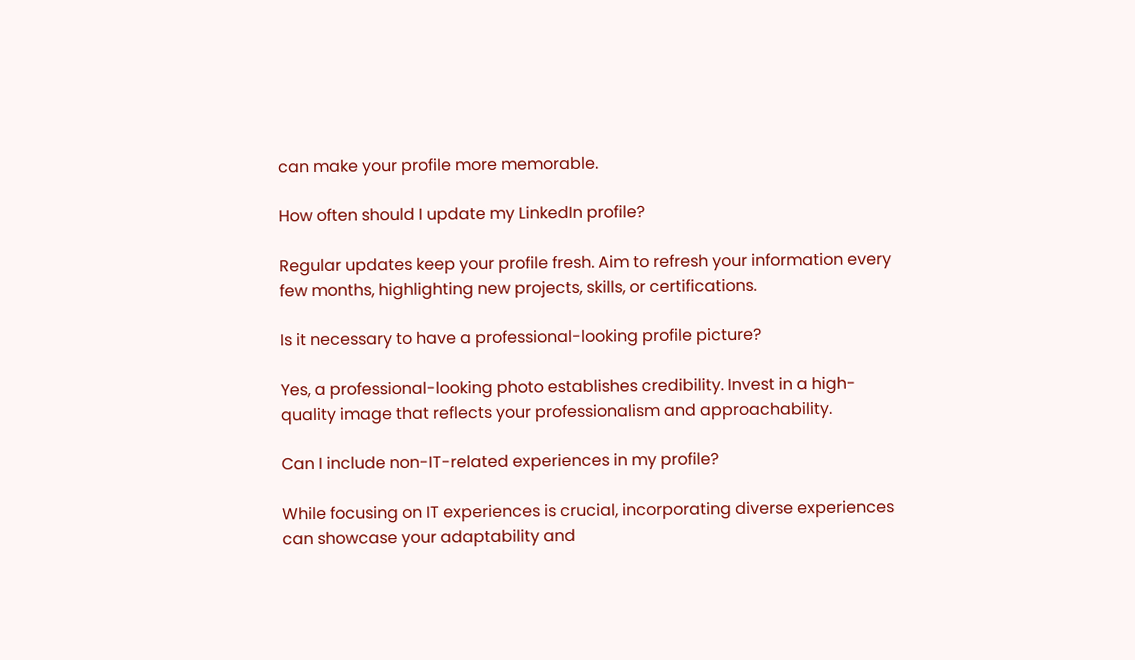can make your profile more memorable.

How often should I update my LinkedIn profile?

Regular updates keep your profile fresh. Aim to refresh your information every few months, highlighting new projects, skills, or certifications.

Is it necessary to have a professional-looking profile picture?

Yes, a professional-looking photo establishes credibility. Invest in a high-quality image that reflects your professionalism and approachability.

Can I include non-IT-related experiences in my profile?

While focusing on IT experiences is crucial, incorporating diverse experiences can showcase your adaptability and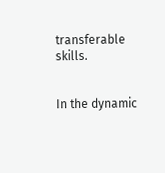transferable skills.


In the dynamic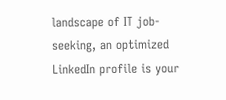landscape of IT job-seeking, an optimized LinkedIn profile is your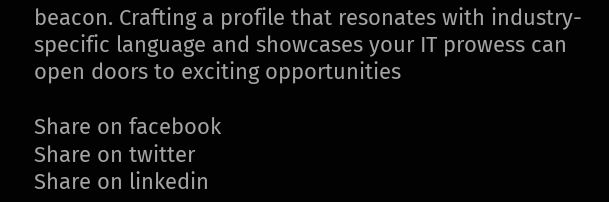beacon. Crafting a profile that resonates with industry-specific language and showcases your IT prowess can open doors to exciting opportunities

Share on facebook
Share on twitter
Share on linkedin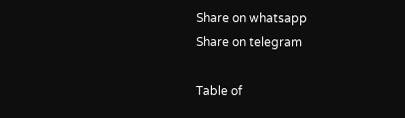Share on whatsapp
Share on telegram

Table of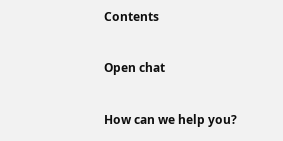Contents

Open chat

How can we help you?